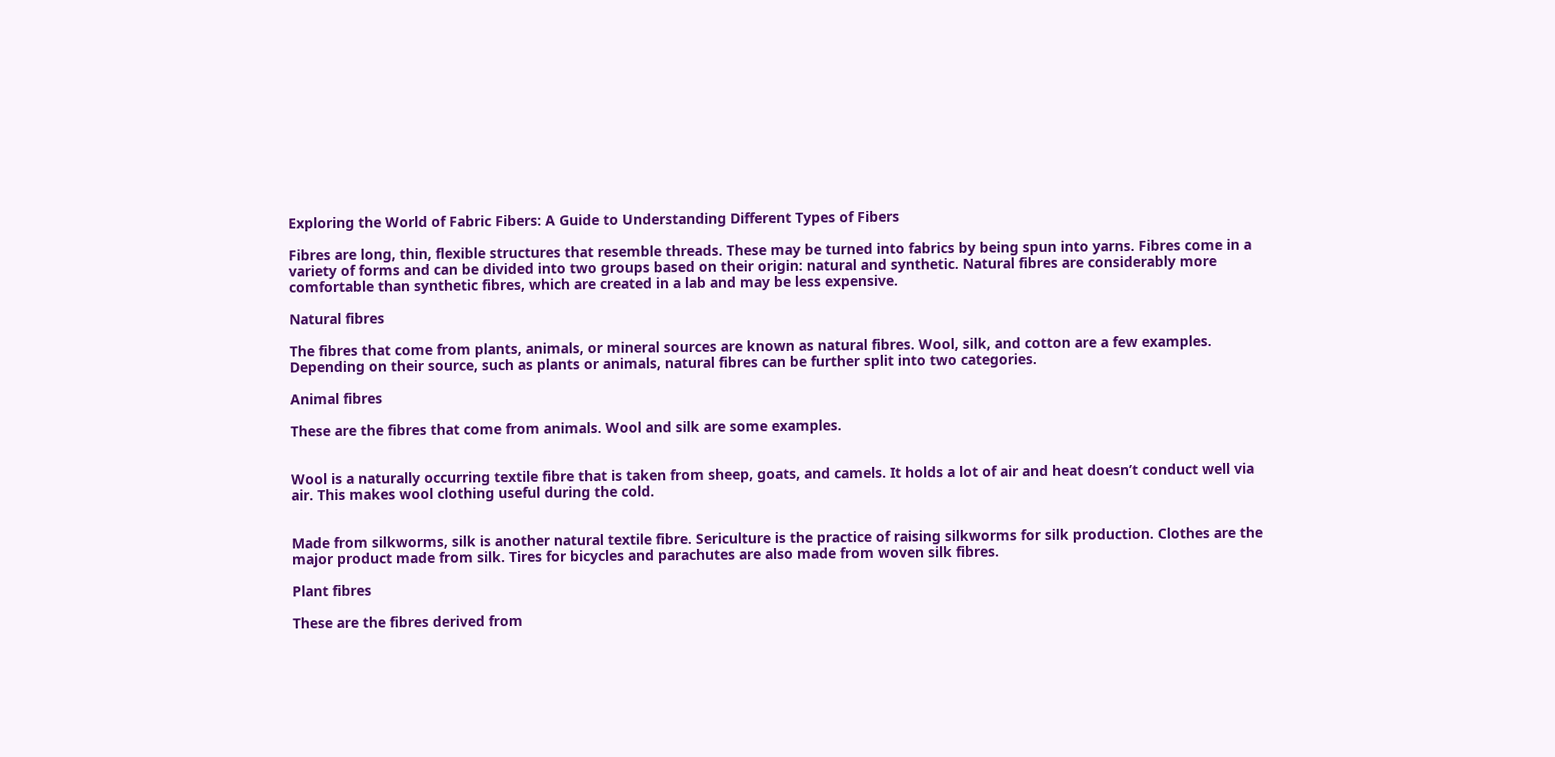Exploring the World of Fabric Fibers: A Guide to Understanding Different Types of Fibers

Fibres are long, thin, flexible structures that resemble threads. These may be turned into fabrics by being spun into yarns. Fibres come in a variety of forms and can be divided into two groups based on their origin: natural and synthetic. Natural fibres are considerably more comfortable than synthetic fibres, which are created in a lab and may be less expensive.

Natural fibres

The fibres that come from plants, animals, or mineral sources are known as natural fibres. Wool, silk, and cotton are a few examples. Depending on their source, such as plants or animals, natural fibres can be further split into two categories.

Animal fibres

These are the fibres that come from animals. Wool and silk are some examples.


Wool is a naturally occurring textile fibre that is taken from sheep, goats, and camels. It holds a lot of air and heat doesn’t conduct well via air. This makes wool clothing useful during the cold.


Made from silkworms, silk is another natural textile fibre. Sericulture is the practice of raising silkworms for silk production. Clothes are the major product made from silk. Tires for bicycles and parachutes are also made from woven silk fibres.

Plant fibres

These are the fibres derived from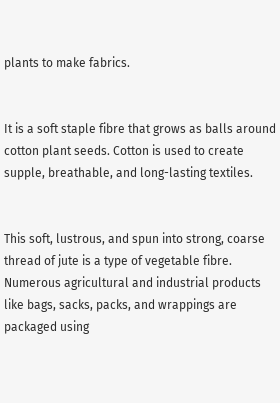plants to make fabrics.


It is a soft staple fibre that grows as balls around cotton plant seeds. Cotton is used to create supple, breathable, and long-lasting textiles.


This soft, lustrous, and spun into strong, coarse thread of jute is a type of vegetable fibre. Numerous agricultural and industrial products like bags, sacks, packs, and wrappings are packaged using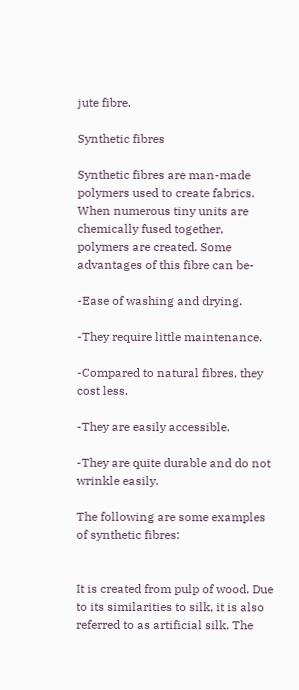jute fibre.

Synthetic fibres

Synthetic fibres are man-made polymers used to create fabrics. When numerous tiny units are chemically fused together, polymers are created. Some advantages of this fibre can be-

-Ease of washing and drying.

-They require little maintenance.

-Compared to natural fibres, they cost less.

-They are easily accessible.

-They are quite durable and do not wrinkle easily.

The following are some examples of synthetic fibres:


It is created from pulp of wood. Due to its similarities to silk, it is also referred to as artificial silk. The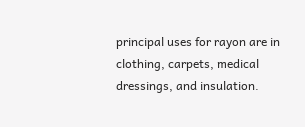principal uses for rayon are in clothing, carpets, medical dressings, and insulation.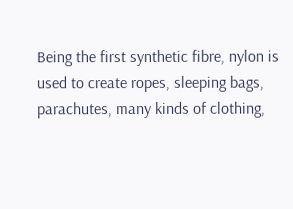Being the first synthetic fibre, nylon is used to create ropes, sleeping bags, parachutes, many kinds of clothing,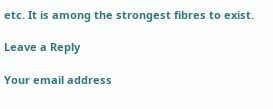etc. It is among the strongest fibres to exist.

Leave a Reply

Your email address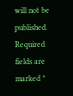will not be published. Required fields are marked *